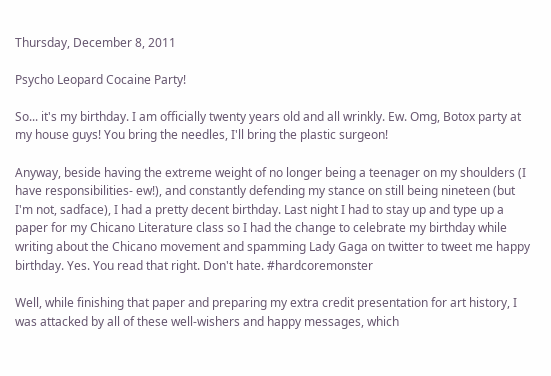Thursday, December 8, 2011

Psycho Leopard Cocaine Party!

So... it's my birthday. I am officially twenty years old and all wrinkly. Ew. Omg, Botox party at my house guys! You bring the needles, I'll bring the plastic surgeon!

Anyway, beside having the extreme weight of no longer being a teenager on my shoulders (I have responsibilities- ew!), and constantly defending my stance on still being nineteen (but I'm not, sadface), I had a pretty decent birthday. Last night I had to stay up and type up a paper for my Chicano Literature class so I had the change to celebrate my birthday while writing about the Chicano movement and spamming Lady Gaga on twitter to tweet me happy birthday. Yes. You read that right. Don't hate. #hardcoremonster

Well, while finishing that paper and preparing my extra credit presentation for art history, I was attacked by all of these well-wishers and happy messages, which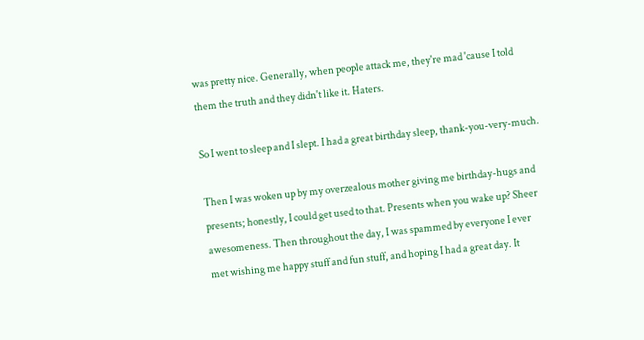was pretty nice. Generally, when people attack me, they're mad 'cause I told them the truth and they didn't like it. Haters.

So I went to sleep and I slept. I had a great birthday sleep, thank-you-very-much.

Then I was woken up by my overzealous mother giving me birthday-hugs and presents; honestly, I could get used to that. Presents when you wake up? Sheer awesomeness. Then throughout the day, I was spammed by everyone I ever met wishing me happy stuff and fun stuff, and hoping I had a great day. It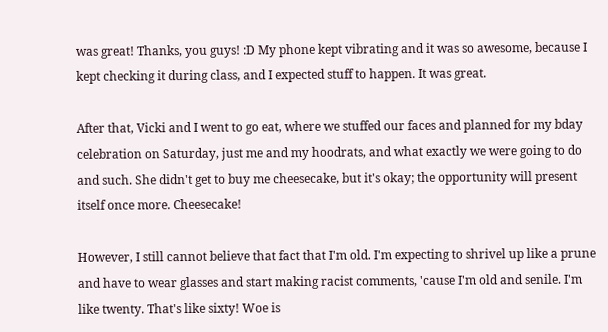was great! Thanks, you guys! :D My phone kept vibrating and it was so awesome, because I kept checking it during class, and I expected stuff to happen. It was great.

After that, Vicki and I went to go eat, where we stuffed our faces and planned for my bday celebration on Saturday, just me and my hoodrats, and what exactly we were going to do and such. She didn't get to buy me cheesecake, but it's okay; the opportunity will present itself once more. Cheesecake!

However, I still cannot believe that fact that I'm old. I'm expecting to shrivel up like a prune and have to wear glasses and start making racist comments, 'cause I'm old and senile. I'm like twenty. That's like sixty! Woe is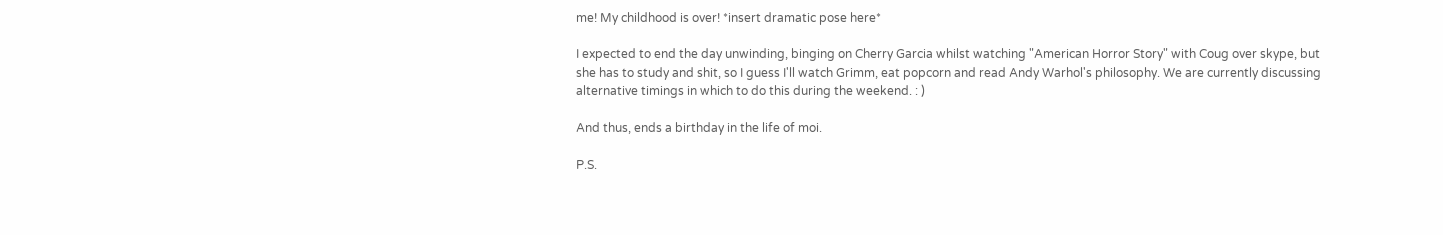me! My childhood is over! *insert dramatic pose here*

I expected to end the day unwinding, binging on Cherry Garcia whilst watching "American Horror Story" with Coug over skype, but she has to study and shit, so I guess I'll watch Grimm, eat popcorn and read Andy Warhol's philosophy. We are currently discussing alternative timings in which to do this during the weekend. : )

And thus, ends a birthday in the life of moi.

P.S.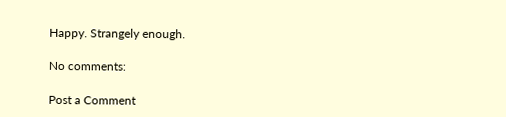Happy. Strangely enough.

No comments:

Post a Comment